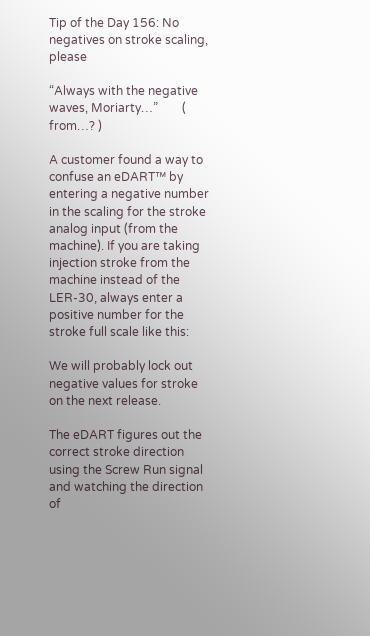Tip of the Day 156: No negatives on stroke scaling, please

“Always with the negative waves, Moriarty…”        ( from…? )

A customer found a way to confuse an eDART™ by entering a negative number in the scaling for the stroke analog input (from the machine). If you are taking injection stroke from the machine instead of the LER-30, always enter a positive number for the stroke full scale like this:

We will probably lock out negative values for stroke on the next release.

The eDART figures out the correct stroke direction using the Screw Run signal and watching the direction of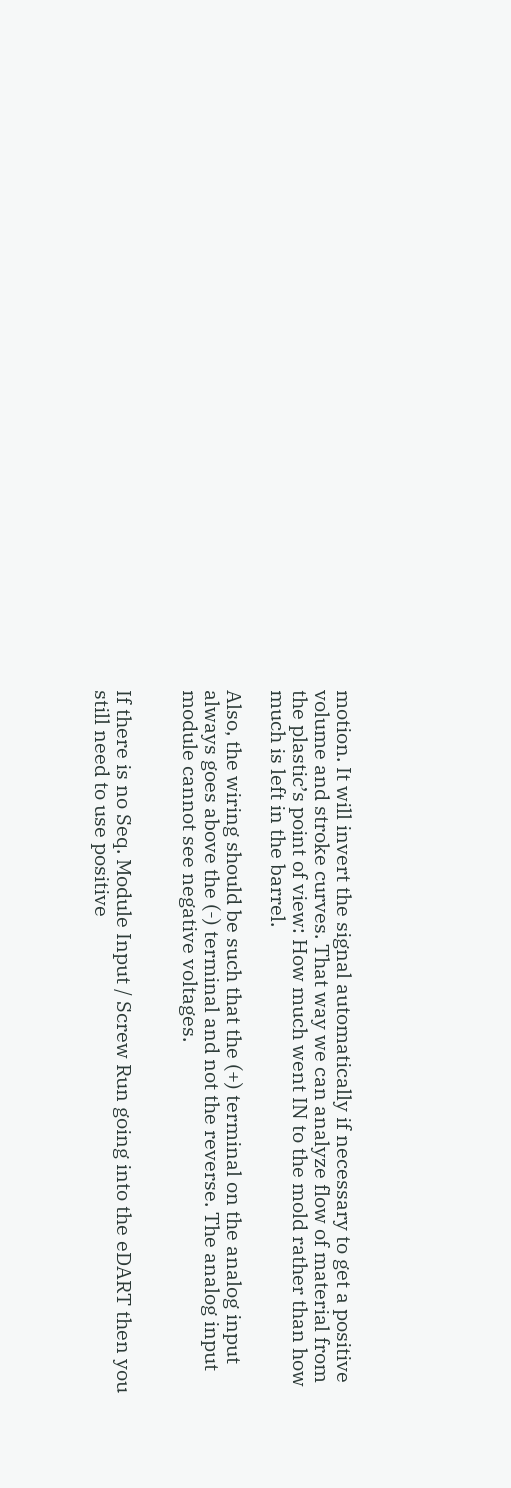motion. It will invert the signal automatically if necessary to get a positive volume and stroke curves. That way we can analyze flow of material from the plastic’s point of view: How much went IN to the mold rather than how much is left in the barrel.

Also, the wiring should be such that the (+) terminal on the analog input always goes above the (-) terminal and not the reverse. The analog input module cannot see negative voltages.


If there is no Seq. Module Input / Screw Run going into the eDART then you still need to use positive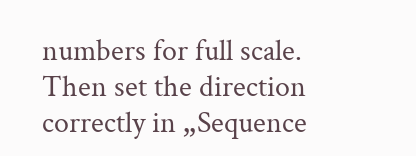numbers for full scale. Then set the direction correctly in „Sequence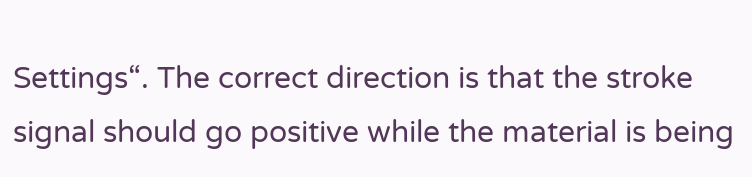Settings“. The correct direction is that the stroke signal should go positive while the material is being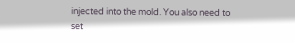injected into the mold. You also need to set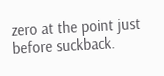zero at the point just before suckback.